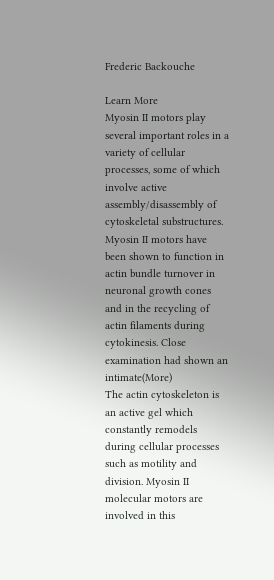Frederic Backouche

Learn More
Myosin II motors play several important roles in a variety of cellular processes, some of which involve active assembly/disassembly of cytoskeletal substructures. Myosin II motors have been shown to function in actin bundle turnover in neuronal growth cones and in the recycling of actin filaments during cytokinesis. Close examination had shown an intimate(More)
The actin cytoskeleton is an active gel which constantly remodels during cellular processes such as motility and division. Myosin II molecular motors are involved in this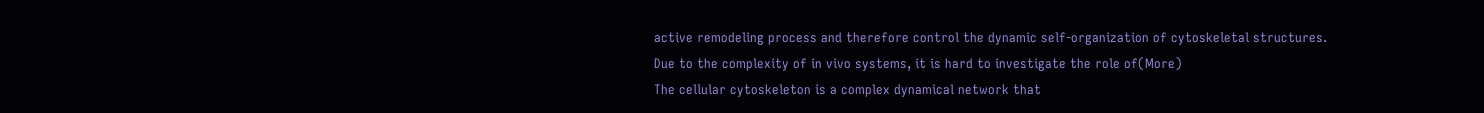active remodeling process and therefore control the dynamic self-organization of cytoskeletal structures. Due to the complexity of in vivo systems, it is hard to investigate the role of(More)
The cellular cytoskeleton is a complex dynamical network that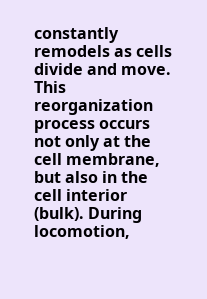constantly remodels as cells divide and move. This reorganization process occurs not only at the cell membrane, but also in the cell interior (bulk). During locomotion,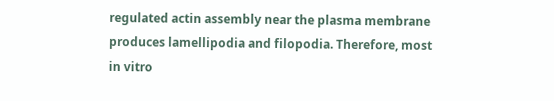regulated actin assembly near the plasma membrane produces lamellipodia and filopodia. Therefore, most in vitro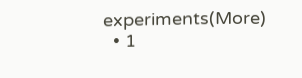experiments(More)
  • 1